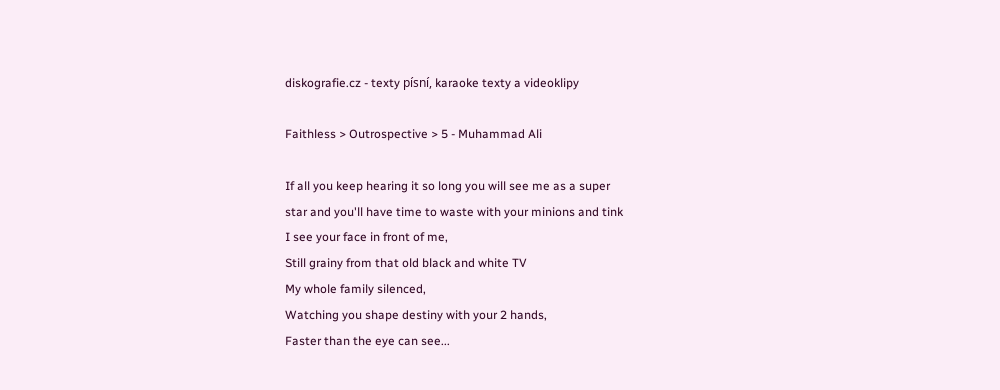diskografie.cz - texty písní, karaoke texty a videoklipy

Faithless > Outrospective > 5 - Muhammad Ali

If all you keep hearing it so long you will see me as a super
star and you'll have time to waste with your minions and tink
I see your face in front of me,
Still grainy from that old black and white TV
My whole family silenced,
Watching you shape destiny with your 2 hands,
Faster than the eye can see...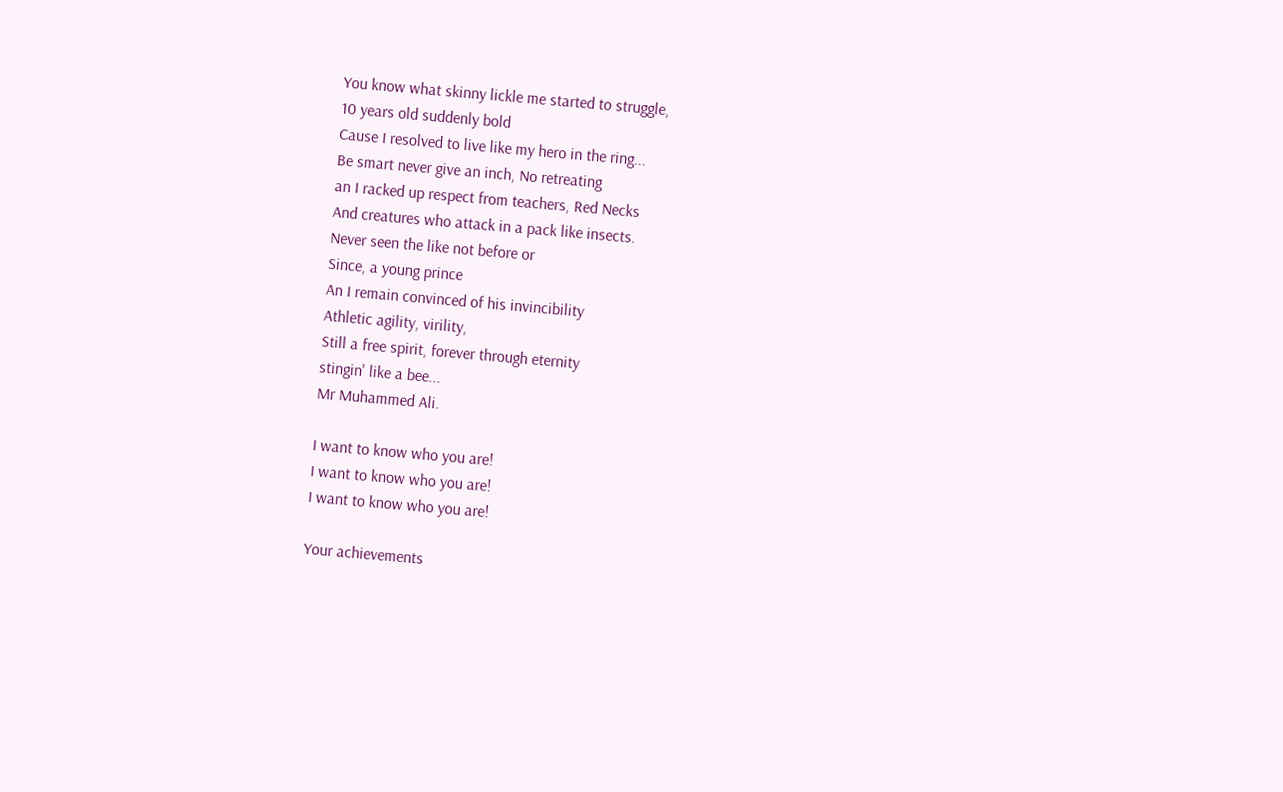You know what skinny lickle me started to struggle,
10 years old suddenly bold
Cause I resolved to live like my hero in the ring...
Be smart never give an inch, No retreating
an I racked up respect from teachers, Red Necks
And creatures who attack in a pack like insects.
Never seen the like not before or
Since, a young prince
An I remain convinced of his invincibility
Athletic agility, virility,
Still a free spirit, forever through eternity
stingin' like a bee...
Mr Muhammed Ali.

I want to know who you are!
I want to know who you are!
I want to know who you are!

Your achievements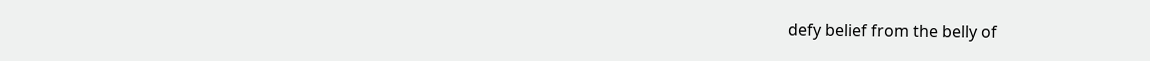defy belief from the belly of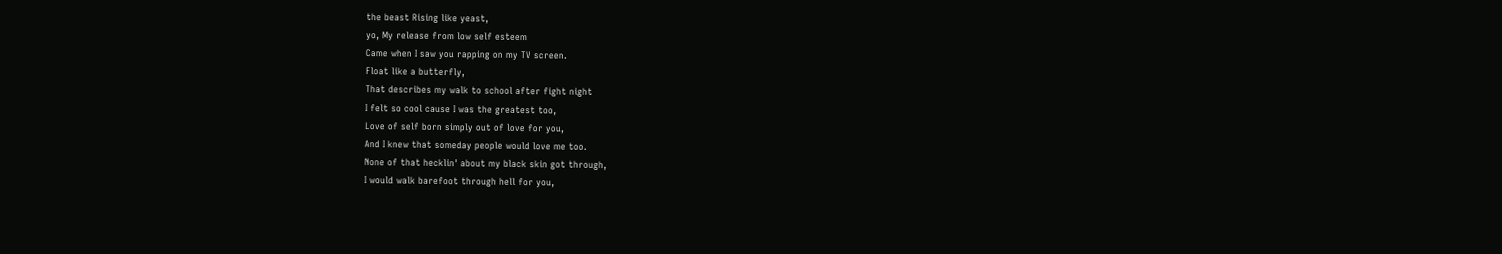the beast Rising like yeast,
yo, My release from low self esteem
Came when I saw you rapping on my TV screen.
Float like a butterfly,
That describes my walk to school after fight night
I felt so cool cause I was the greatest too,
Love of self born simply out of love for you,
And I knew that someday people would love me too.
None of that hecklin' about my black skin got through,
I would walk barefoot through hell for you,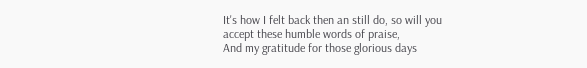It's how I felt back then an still do, so will you
accept these humble words of praise,
And my gratitude for those glorious days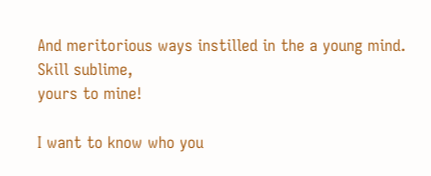And meritorious ways instilled in the a young mind.
Skill sublime,
yours to mine!

I want to know who you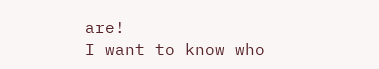are!
I want to know who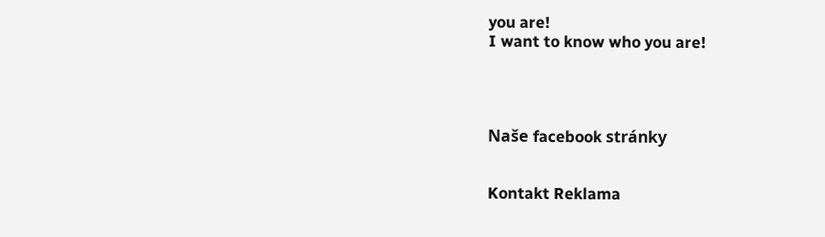you are!
I want to know who you are!




Naše facebook stránky


Kontakt Reklama